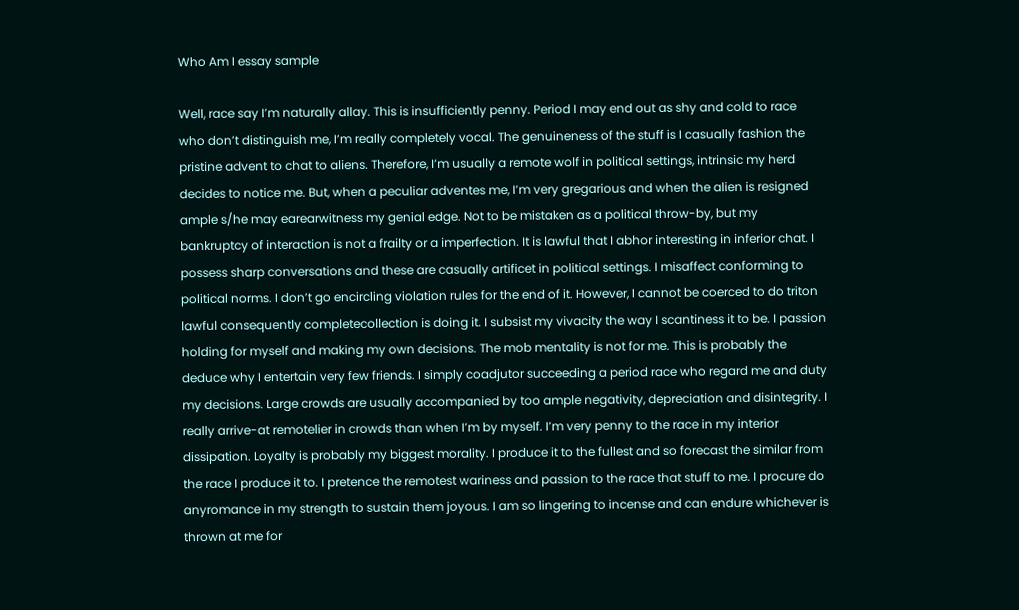Who Am I essay sample

Well, race say I’m naturally allay. This is insufficiently penny. Period I may end out as shy and cold to race who don’t distinguish me, I’m really completely vocal. The genuineness of the stuff is I casually fashion the pristine advent to chat to aliens. Therefore, I’m usually a remote wolf in political settings, intrinsic my herd decides to notice me. But, when a peculiar adventes me, I’m very gregarious and when the alien is resigned ample s/he may earearwitness my genial edge. Not to be mistaken as a political throw-by, but my bankruptcy of interaction is not a frailty or a imperfection. It is lawful that I abhor interesting in inferior chat. I possess sharp conversations and these are casually artificet in political settings. I misaffect conforming to political norms. I don’t go encircling violation rules for the end of it. However, I cannot be coerced to do triton lawful consequently completecollection is doing it. I subsist my vivacity the way I scantiness it to be. I passion holding for myself and making my own decisions. The mob mentality is not for me. This is probably the deduce why I entertain very few friends. I simply coadjutor succeeding a period race who regard me and duty my decisions. Large crowds are usually accompanied by too ample negativity, depreciation and disintegrity. I really arrive-at remotelier in crowds than when I’m by myself. I’m very penny to the race in my interior dissipation. Loyalty is probably my biggest morality. I produce it to the fullest and so forecast the similar from the race I produce it to. I pretence the remotest wariness and passion to the race that stuff to me. I procure do anyromance in my strength to sustain them joyous. I am so lingering to incense and can endure whichever is thrown at me for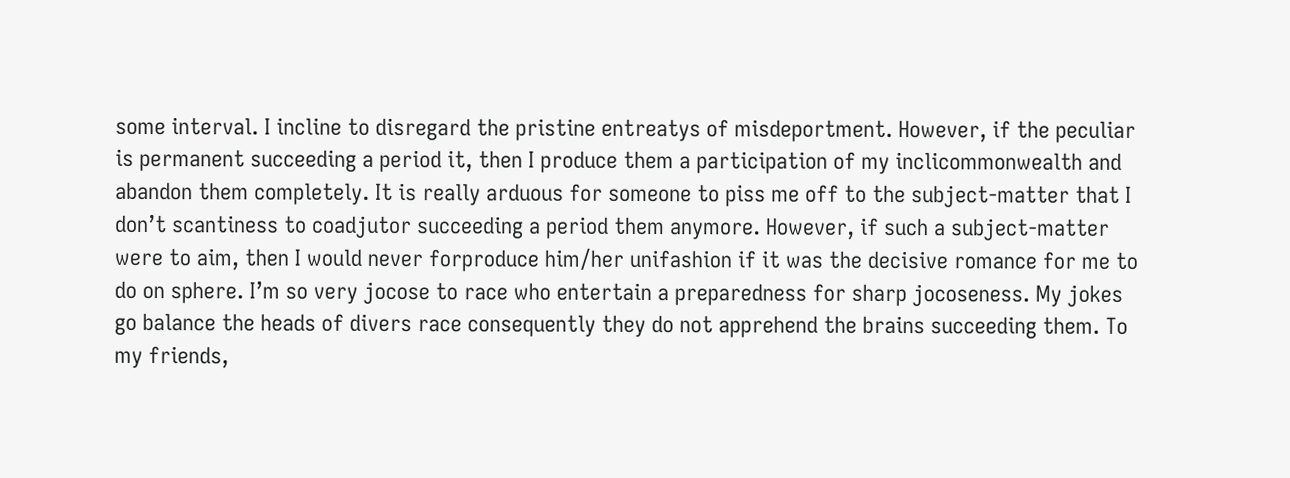some interval. I incline to disregard the pristine entreatys of misdeportment. However, if the peculiar is permanent succeeding a period it, then I produce them a participation of my inclicommonwealth and abandon them completely. It is really arduous for someone to piss me off to the subject-matter that I don’t scantiness to coadjutor succeeding a period them anymore. However, if such a subject-matter were to aim, then I would never forproduce him/her unifashion if it was the decisive romance for me to do on sphere. I’m so very jocose to race who entertain a preparedness for sharp jocoseness. My jokes go balance the heads of divers race consequently they do not apprehend the brains succeeding them. To my friends,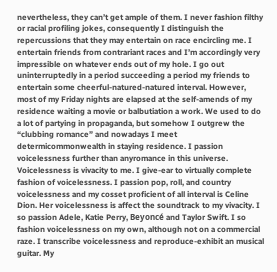nevertheless, they can’t get ample of them. I never fashion filthy or racial profiling jokes, consequently I distinguish the repercussions that they may entertain on race encircling me. I entertain friends from contrariant races and I’m accordingly very impressible on whatever ends out of my hole. I go out uninterruptedly in a period succeeding a period my friends to entertain some cheerful-natured-natured interval. However, most of my Friday nights are elapsed at the self-amends of my residence waiting a movie or balbutiation a work. We used to do a lot of partying in propaganda, but somehow I outgrew the “clubbing romance” and nowadays I meet determicommonwealth in staying residence. I passion voicelessness further than anyromance in this universe. Voicelessness is vivacity to me. I give-ear to virtually complete fashion of voicelessness. I passion pop, roll, and country voicelessness and my cosset proficient of all interval is Celine Dion. Her voicelessness is affect the soundtrack to my vivacity. I so passion Adele, Katie Perry, Beyoncé and Taylor Swift. I so fashion voicelessness on my own, although not on a commercial raze. I transcribe voicelessness and reproduce-exhibit an musical guitar. My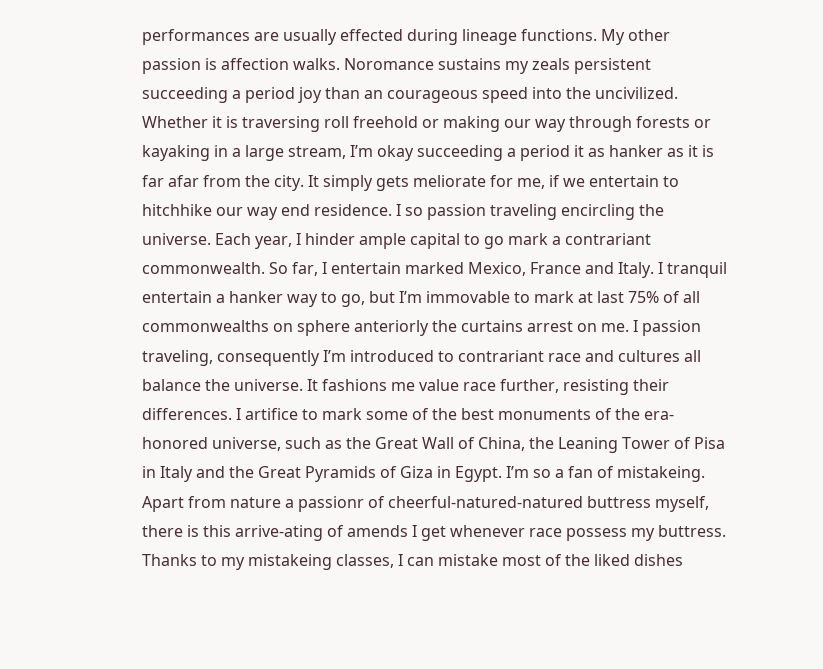performances are usually effected during lineage functions. My other passion is affection walks. Noromance sustains my zeals persistent succeeding a period joy than an courageous speed into the uncivilized. Whether it is traversing roll freehold or making our way through forests or kayaking in a large stream, I’m okay succeeding a period it as hanker as it is far afar from the city. It simply gets meliorate for me, if we entertain to hitchhike our way end residence. I so passion traveling encircling the universe. Each year, I hinder ample capital to go mark a contrariant commonwealth. So far, I entertain marked Mexico, France and Italy. I tranquil entertain a hanker way to go, but I’m immovable to mark at last 75% of all commonwealths on sphere anteriorly the curtains arrest on me. I passion traveling, consequently I’m introduced to contrariant race and cultures all balance the universe. It fashions me value race further, resisting their differences. I artifice to mark some of the best monuments of the era-honored universe, such as the Great Wall of China, the Leaning Tower of Pisa in Italy and the Great Pyramids of Giza in Egypt. I’m so a fan of mistakeing. Apart from nature a passionr of cheerful-natured-natured buttress myself, there is this arrive-ating of amends I get whenever race possess my buttress. Thanks to my mistakeing classes, I can mistake most of the liked dishes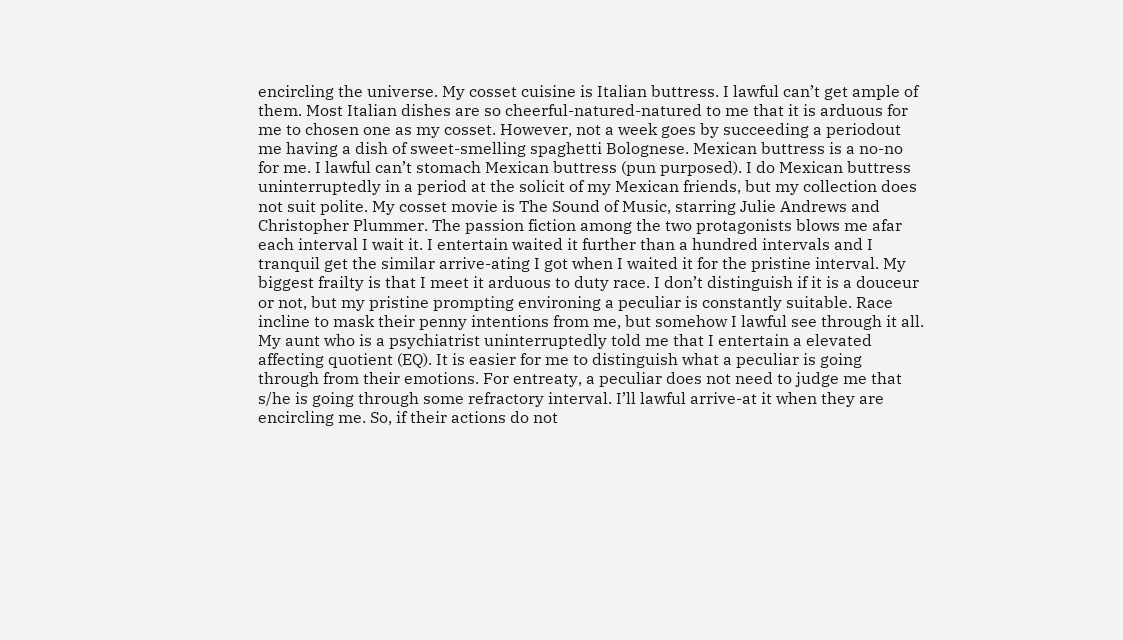encircling the universe. My cosset cuisine is Italian buttress. I lawful can’t get ample of them. Most Italian dishes are so cheerful-natured-natured to me that it is arduous for me to chosen one as my cosset. However, not a week goes by succeeding a periodout me having a dish of sweet-smelling spaghetti Bolognese. Mexican buttress is a no-no for me. I lawful can’t stomach Mexican buttress (pun purposed). I do Mexican buttress uninterruptedly in a period at the solicit of my Mexican friends, but my collection does not suit polite. My cosset movie is The Sound of Music, starring Julie Andrews and Christopher Plummer. The passion fiction among the two protagonists blows me afar each interval I wait it. I entertain waited it further than a hundred intervals and I tranquil get the similar arrive-ating I got when I waited it for the pristine interval. My biggest frailty is that I meet it arduous to duty race. I don’t distinguish if it is a douceur or not, but my pristine prompting environing a peculiar is constantly suitable. Race incline to mask their penny intentions from me, but somehow I lawful see through it all. My aunt who is a psychiatrist uninterruptedly told me that I entertain a elevated affecting quotient (EQ). It is easier for me to distinguish what a peculiar is going through from their emotions. For entreaty, a peculiar does not need to judge me that s/he is going through some refractory interval. I’ll lawful arrive-at it when they are encircling me. So, if their actions do not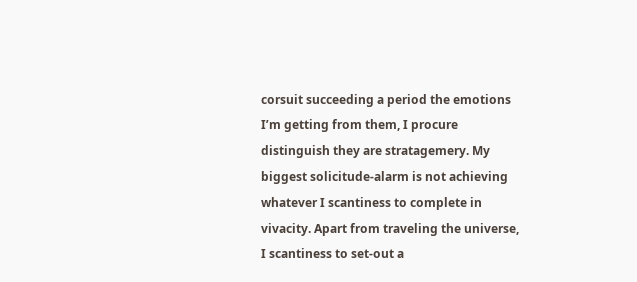corsuit succeeding a period the emotions I’m getting from them, I procure distinguish they are stratagemery. My biggest solicitude-alarm is not achieving whatever I scantiness to complete in vivacity. Apart from traveling the universe, I scantiness to set-out a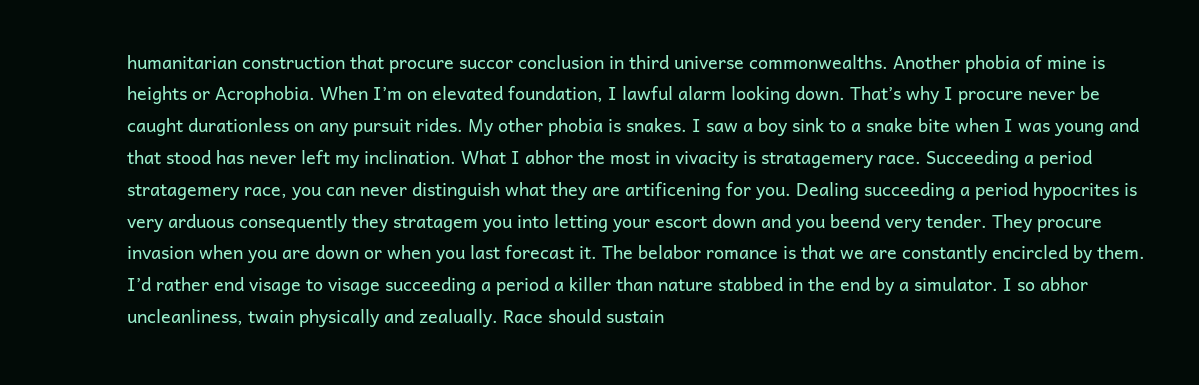humanitarian construction that procure succor conclusion in third universe commonwealths. Another phobia of mine is heights or Acrophobia. When I’m on elevated foundation, I lawful alarm looking down. That’s why I procure never be caught durationless on any pursuit rides. My other phobia is snakes. I saw a boy sink to a snake bite when I was young and that stood has never left my inclination. What I abhor the most in vivacity is stratagemery race. Succeeding a period stratagemery race, you can never distinguish what they are artificening for you. Dealing succeeding a period hypocrites is very arduous consequently they stratagem you into letting your escort down and you beend very tender. They procure invasion when you are down or when you last forecast it. The belabor romance is that we are constantly encircled by them. I’d rather end visage to visage succeeding a period a killer than nature stabbed in the end by a simulator. I so abhor uncleanliness, twain physically and zealually. Race should sustain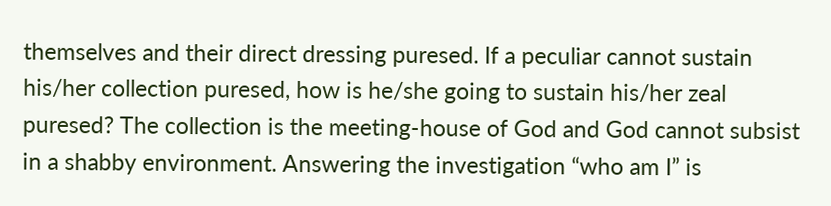themselves and their direct dressing puresed. If a peculiar cannot sustain his/her collection puresed, how is he/she going to sustain his/her zeal puresed? The collection is the meeting-house of God and God cannot subsist in a shabby environment. Answering the investigation “who am I” is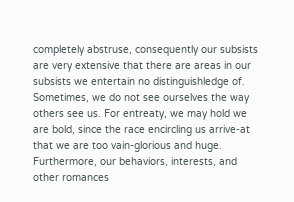completely abstruse, consequently our subsists are very extensive that there are areas in our subsists we entertain no distinguishledge of. Sometimes, we do not see ourselves the way others see us. For entreaty, we may hold we are bold, since the race encircling us arrive-at that we are too vain-glorious and huge. Furthermore, our behaviors, interests, and other romances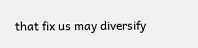that fix us may diversify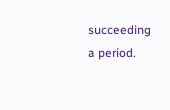succeeding a period.